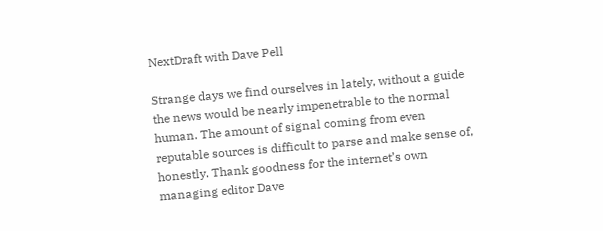NextDraft with Dave Pell

Strange days we find ourselves in lately, without a guide the news would be nearly impenetrable to the normal human. The amount of signal coming from even reputable sources is difficult to parse and make sense of, honestly. Thank goodness for the internet’s own managing editor Dave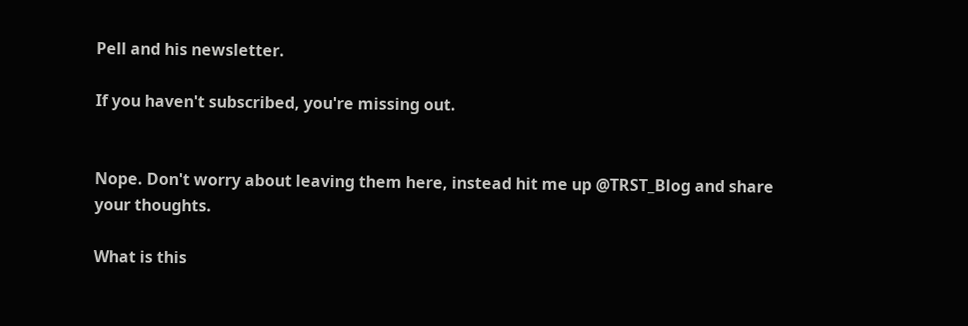Pell and his newsletter.

If you haven't subscribed, you're missing out.


Nope. Don't worry about leaving them here, instead hit me up @TRST_Blog and share your thoughts.

What is this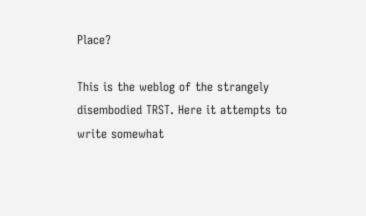Place?

This is the weblog of the strangely disembodied TRST. Here it attempts to write somewhat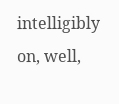intelligibly on, well,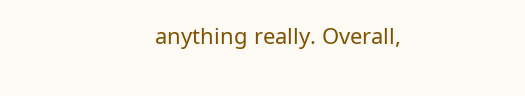anything really. Overall,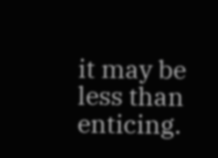it may be less than enticing.